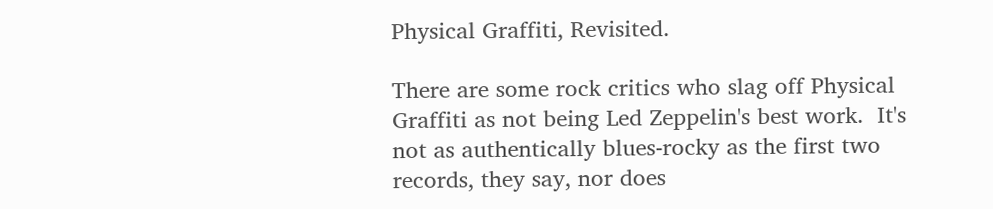Physical Graffiti, Revisited.

There are some rock critics who slag off Physical Graffiti as not being Led Zeppelin's best work.  It's not as authentically blues-rocky as the first two records, they say, nor does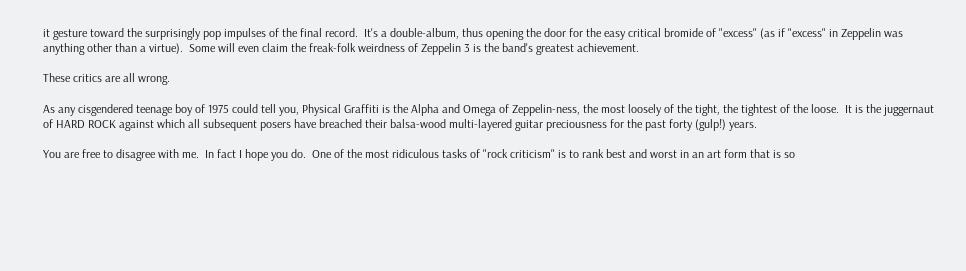it gesture toward the surprisingly pop impulses of the final record.  It's a double-album, thus opening the door for the easy critical bromide of "excess" (as if "excess" in Zeppelin was anything other than a virtue).  Some will even claim the freak-folk weirdness of Zeppelin 3 is the band's greatest achievement.

These critics are all wrong.

As any cisgendered teenage boy of 1975 could tell you, Physical Graffiti is the Alpha and Omega of Zeppelin-ness, the most loosely of the tight, the tightest of the loose.  It is the juggernaut of HARD ROCK against which all subsequent posers have breached their balsa-wood multi-layered guitar preciousness for the past forty (gulp!) years.

You are free to disagree with me.  In fact I hope you do.  One of the most ridiculous tasks of "rock criticism" is to rank best and worst in an art form that is so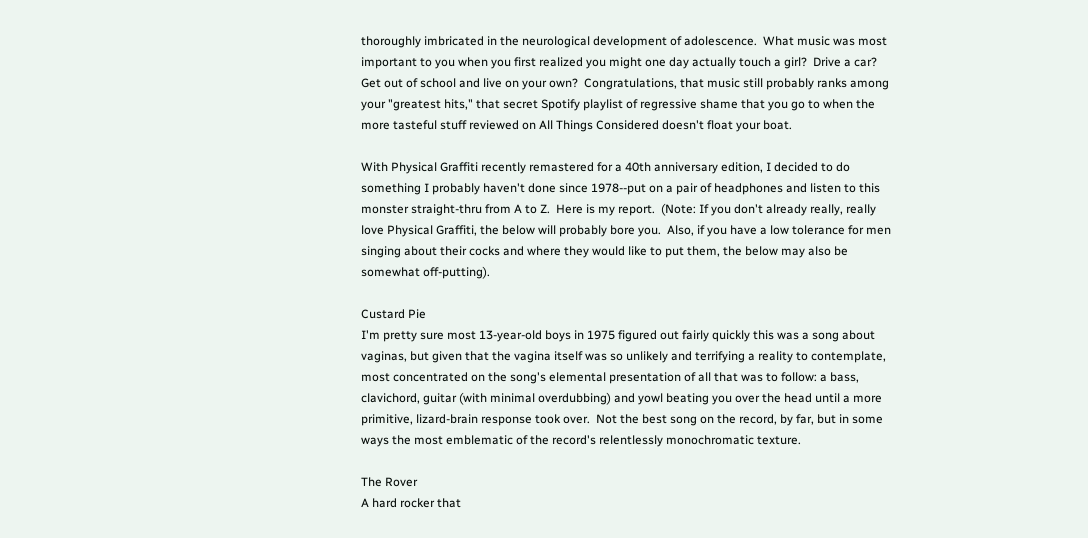thoroughly imbricated in the neurological development of adolescence.  What music was most important to you when you first realized you might one day actually touch a girl?  Drive a car?  Get out of school and live on your own?  Congratulations, that music still probably ranks among your "greatest hits," that secret Spotify playlist of regressive shame that you go to when the more tasteful stuff reviewed on All Things Considered doesn't float your boat.

With Physical Graffiti recently remastered for a 40th anniversary edition, I decided to do something I probably haven't done since 1978--put on a pair of headphones and listen to this monster straight-thru from A to Z.  Here is my report.  (Note: If you don't already really, really love Physical Graffiti, the below will probably bore you.  Also, if you have a low tolerance for men singing about their cocks and where they would like to put them, the below may also be somewhat off-putting).

Custard Pie
I'm pretty sure most 13-year-old boys in 1975 figured out fairly quickly this was a song about vaginas, but given that the vagina itself was so unlikely and terrifying a reality to contemplate, most concentrated on the song's elemental presentation of all that was to follow: a bass, clavichord, guitar (with minimal overdubbing) and yowl beating you over the head until a more primitive, lizard-brain response took over.  Not the best song on the record, by far, but in some ways the most emblematic of the record's relentlessly monochromatic texture.

The Rover
A hard rocker that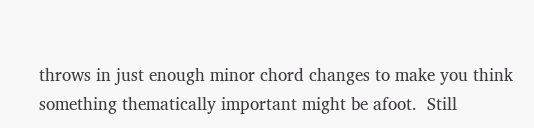throws in just enough minor chord changes to make you think something thematically important might be afoot.  Still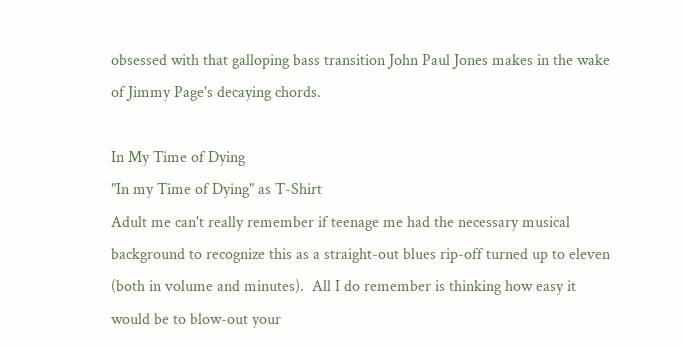obsessed with that galloping bass transition John Paul Jones makes in the wake of Jimmy Page's decaying chords.

In My Time of Dying
"In my Time of Dying" as T-Shirt
Adult me can't really remember if teenage me had the necessary musical background to recognize this as a straight-out blues rip-off turned up to eleven (both in volume and minutes).  All I do remember is thinking how easy it would be to blow-out your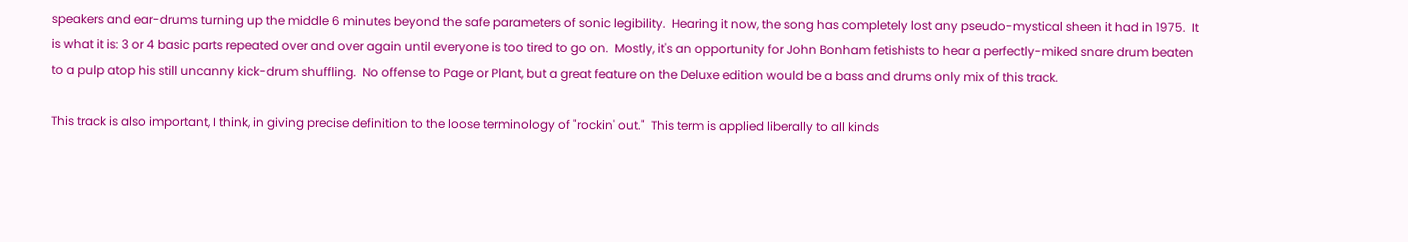speakers and ear-drums turning up the middle 6 minutes beyond the safe parameters of sonic legibility.  Hearing it now, the song has completely lost any pseudo-mystical sheen it had in 1975.  It is what it is: 3 or 4 basic parts repeated over and over again until everyone is too tired to go on.  Mostly, it's an opportunity for John Bonham fetishists to hear a perfectly-miked snare drum beaten to a pulp atop his still uncanny kick-drum shuffling.  No offense to Page or Plant, but a great feature on the Deluxe edition would be a bass and drums only mix of this track.

This track is also important, I think, in giving precise definition to the loose terminology of "rockin' out."  This term is applied liberally to all kinds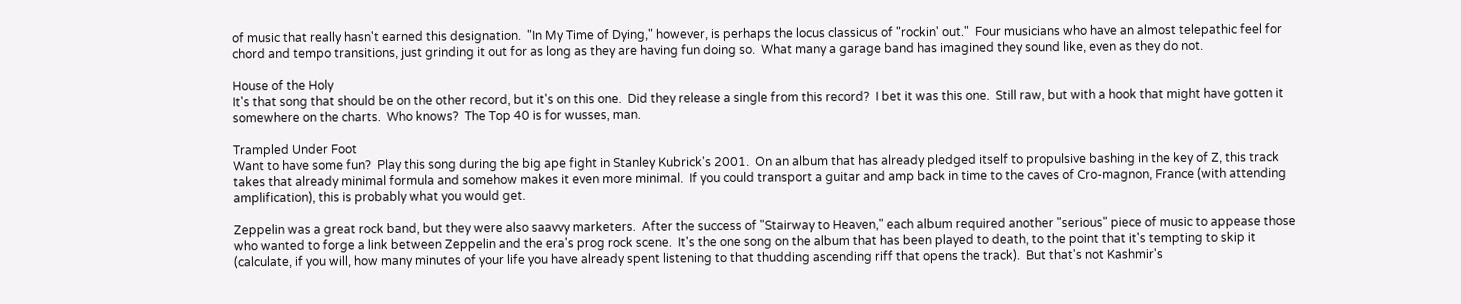of music that really hasn't earned this designation.  "In My Time of Dying," however, is perhaps the locus classicus of "rockin' out."  Four musicians who have an almost telepathic feel for chord and tempo transitions, just grinding it out for as long as they are having fun doing so.  What many a garage band has imagined they sound like, even as they do not.

House of the Holy
It's that song that should be on the other record, but it's on this one.  Did they release a single from this record?  I bet it was this one.  Still raw, but with a hook that might have gotten it somewhere on the charts.  Who knows?  The Top 40 is for wusses, man.

Trampled Under Foot
Want to have some fun?  Play this song during the big ape fight in Stanley Kubrick's 2001.  On an album that has already pledged itself to propulsive bashing in the key of Z, this track takes that already minimal formula and somehow makes it even more minimal.  If you could transport a guitar and amp back in time to the caves of Cro-magnon, France (with attending amplification), this is probably what you would get.

Zeppelin was a great rock band, but they were also saavvy marketers.  After the success of "Stairway to Heaven," each album required another "serious" piece of music to appease those who wanted to forge a link between Zeppelin and the era's prog rock scene.  It's the one song on the album that has been played to death, to the point that it's tempting to skip it (calculate, if you will, how many minutes of your life you have already spent listening to that thudding ascending riff that opens the track).  But that's not Kashmir's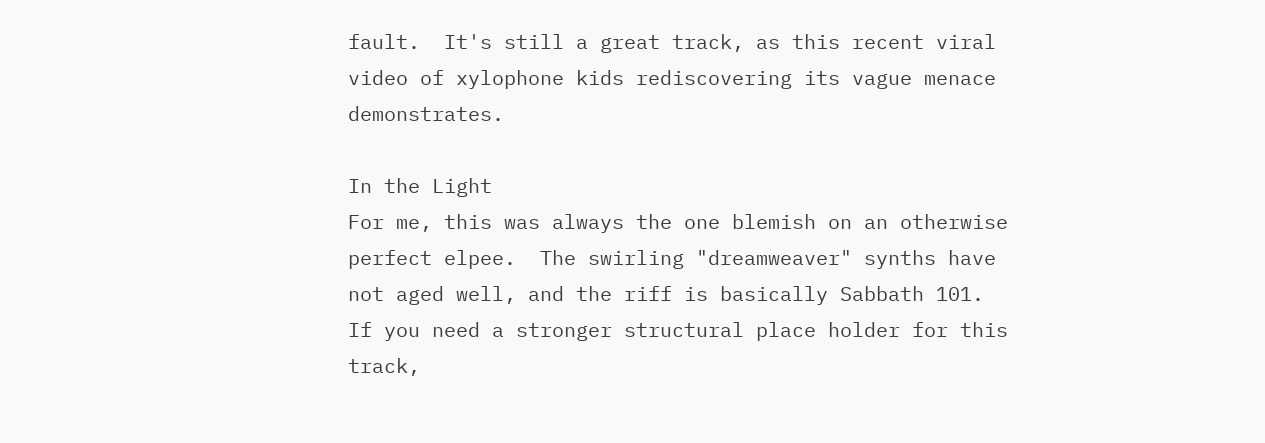fault.  It's still a great track, as this recent viral video of xylophone kids rediscovering its vague menace demonstrates.

In the Light
For me, this was always the one blemish on an otherwise perfect elpee.  The swirling "dreamweaver" synths have not aged well, and the riff is basically Sabbath 101.  If you need a stronger structural place holder for this track,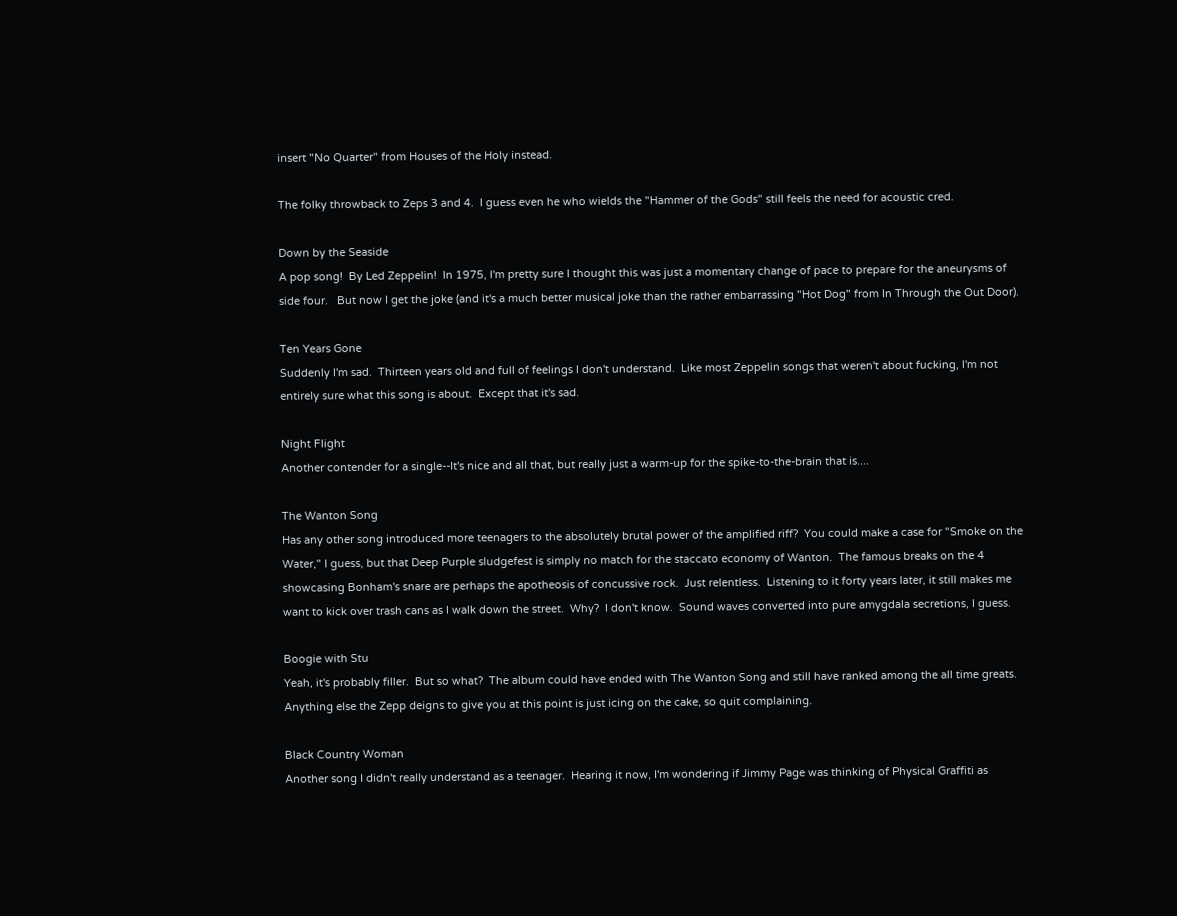insert "No Quarter" from Houses of the Holy instead.

The folky throwback to Zeps 3 and 4.  I guess even he who wields the "Hammer of the Gods" still feels the need for acoustic cred.

Down by the Seaside
A pop song!  By Led Zeppelin!  In 1975, I'm pretty sure I thought this was just a momentary change of pace to prepare for the aneurysms of side four.   But now I get the joke (and it's a much better musical joke than the rather embarrassing "Hot Dog" from In Through the Out Door).

Ten Years Gone
Suddenly I'm sad.  Thirteen years old and full of feelings I don't understand.  Like most Zeppelin songs that weren't about fucking, I'm not entirely sure what this song is about.  Except that it's sad.

Night Flight
Another contender for a single--It's nice and all that, but really just a warm-up for the spike-to-the-brain that is....

The Wanton Song
Has any other song introduced more teenagers to the absolutely brutal power of the amplified riff?  You could make a case for "Smoke on the Water," I guess, but that Deep Purple sludgefest is simply no match for the staccato economy of Wanton.  The famous breaks on the 4 showcasing Bonham's snare are perhaps the apotheosis of concussive rock.  Just relentless.  Listening to it forty years later, it still makes me want to kick over trash cans as I walk down the street.  Why?  I don't know.  Sound waves converted into pure amygdala secretions, I guess.

Boogie with Stu
Yeah, it's probably filler.  But so what?  The album could have ended with The Wanton Song and still have ranked among the all time greats.  Anything else the Zepp deigns to give you at this point is just icing on the cake, so quit complaining.

Black Country Woman
Another song I didn't really understand as a teenager.  Hearing it now, I'm wondering if Jimmy Page was thinking of Physical Graffiti as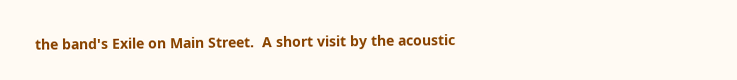the band's Exile on Main Street.  A short visit by the acoustic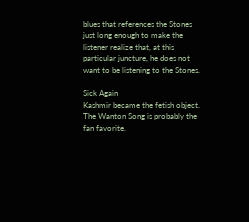blues that references the Stones just long enough to make the listener realize that, at this particular juncture, he does not want to be listening to the Stones.

Sick Again
Kashmir became the fetish object.  The Wanton Song is probably the fan favorite.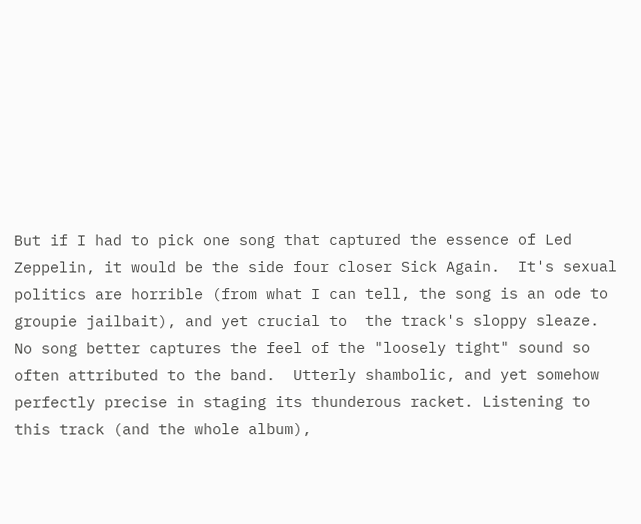But if I had to pick one song that captured the essence of Led Zeppelin, it would be the side four closer Sick Again.  It's sexual politics are horrible (from what I can tell, the song is an ode to groupie jailbait), and yet crucial to  the track's sloppy sleaze. No song better captures the feel of the "loosely tight" sound so often attributed to the band.  Utterly shambolic, and yet somehow perfectly precise in staging its thunderous racket. Listening to this track (and the whole album),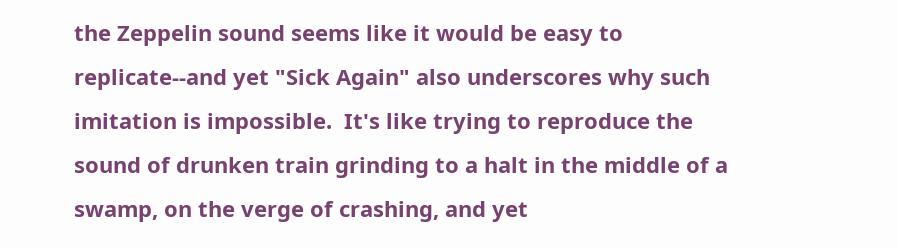the Zeppelin sound seems like it would be easy to replicate--and yet "Sick Again" also underscores why such imitation is impossible.  It's like trying to reproduce the sound of drunken train grinding to a halt in the middle of a swamp, on the verge of crashing, and yet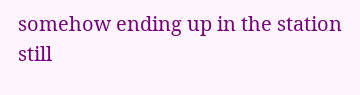somehow ending up in the station still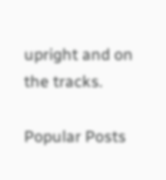upright and on the tracks.

Popular Posts